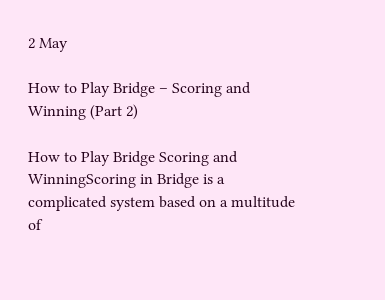2 May

How to Play Bridge – Scoring and Winning (Part 2)

How to Play Bridge Scoring and WinningScoring in Bridge is a complicated system based on a multitude of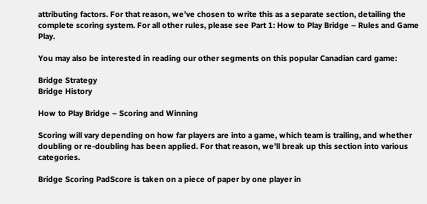attributing factors. For that reason, we’ve chosen to write this as a separate section, detailing the complete scoring system. For all other rules, please see Part 1: How to Play Bridge – Rules and Game Play.

You may also be interested in reading our other segments on this popular Canadian card game:

Bridge Strategy
Bridge History

How to Play Bridge – Scoring and Winning

Scoring will vary depending on how far players are into a game, which team is trailing, and whether doubling or re-doubling has been applied. For that reason, we’ll break up this section into various categories.

Bridge Scoring PadScore is taken on a piece of paper by one player in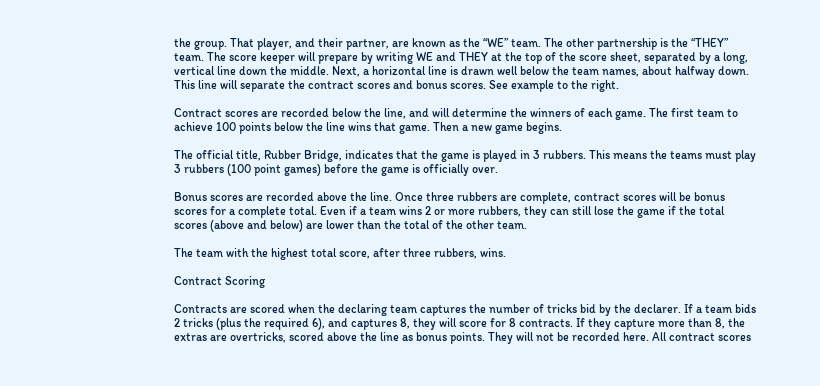the group. That player, and their partner, are known as the “WE” team. The other partnership is the “THEY” team. The score keeper will prepare by writing WE and THEY at the top of the score sheet, separated by a long, vertical line down the middle. Next, a horizontal line is drawn well below the team names, about halfway down. This line will separate the contract scores and bonus scores. See example to the right.

Contract scores are recorded below the line, and will determine the winners of each game. The first team to achieve 100 points below the line wins that game. Then a new game begins.

The official title, Rubber Bridge, indicates that the game is played in 3 rubbers. This means the teams must play 3 rubbers (100 point games) before the game is officially over.

Bonus scores are recorded above the line. Once three rubbers are complete, contract scores will be bonus scores for a complete total. Even if a team wins 2 or more rubbers, they can still lose the game if the total scores (above and below) are lower than the total of the other team.

The team with the highest total score, after three rubbers, wins.

Contract Scoring

Contracts are scored when the declaring team captures the number of tricks bid by the declarer. If a team bids 2 tricks (plus the required 6), and captures 8, they will score for 8 contracts. If they capture more than 8, the extras are overtricks, scored above the line as bonus points. They will not be recorded here. All contract scores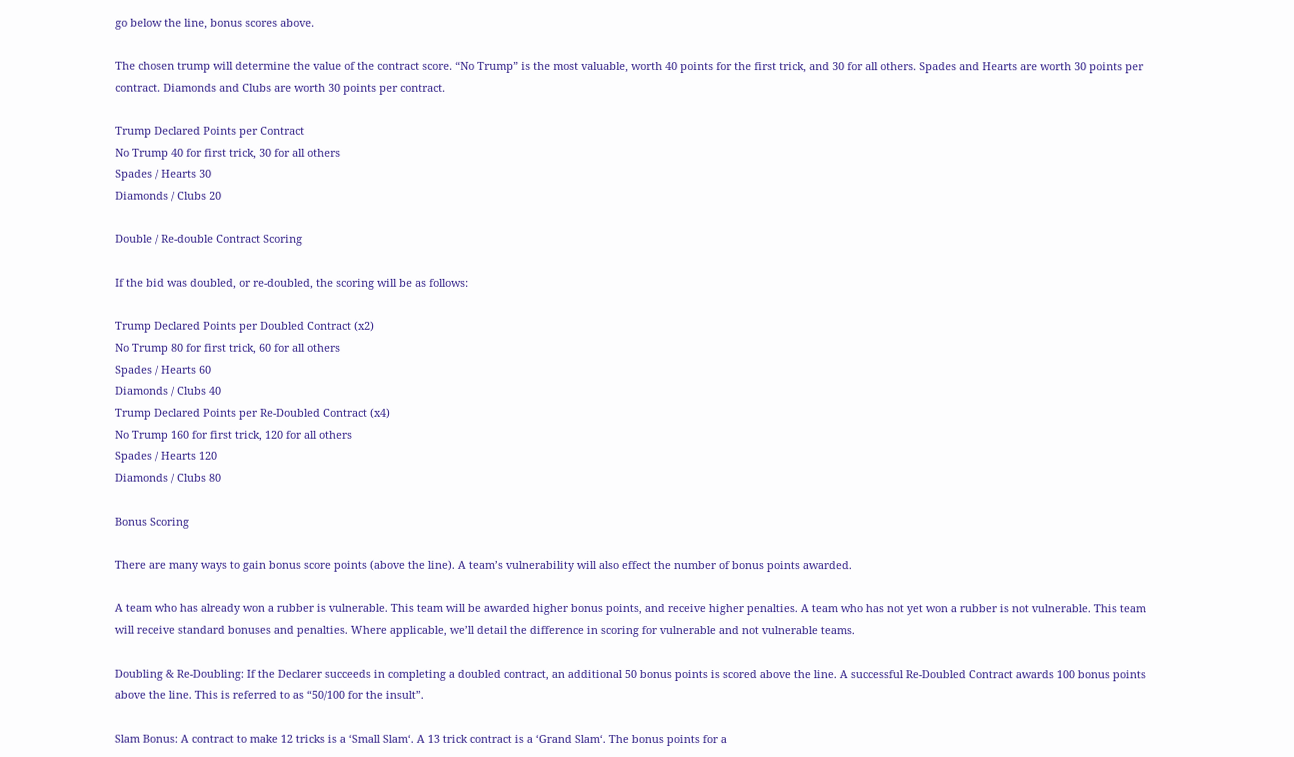go below the line, bonus scores above.

The chosen trump will determine the value of the contract score. “No Trump” is the most valuable, worth 40 points for the first trick, and 30 for all others. Spades and Hearts are worth 30 points per contract. Diamonds and Clubs are worth 30 points per contract.

Trump Declared Points per Contract
No Trump 40 for first trick, 30 for all others
Spades / Hearts 30
Diamonds / Clubs 20

Double / Re-double Contract Scoring

If the bid was doubled, or re-doubled, the scoring will be as follows:

Trump Declared Points per Doubled Contract (x2)
No Trump 80 for first trick, 60 for all others
Spades / Hearts 60
Diamonds / Clubs 40
Trump Declared Points per Re-Doubled Contract (x4)
No Trump 160 for first trick, 120 for all others
Spades / Hearts 120
Diamonds / Clubs 80

Bonus Scoring

There are many ways to gain bonus score points (above the line). A team’s vulnerability will also effect the number of bonus points awarded.

A team who has already won a rubber is vulnerable. This team will be awarded higher bonus points, and receive higher penalties. A team who has not yet won a rubber is not vulnerable. This team will receive standard bonuses and penalties. Where applicable, we’ll detail the difference in scoring for vulnerable and not vulnerable teams.

Doubling & Re-Doubling: If the Declarer succeeds in completing a doubled contract, an additional 50 bonus points is scored above the line. A successful Re-Doubled Contract awards 100 bonus points above the line. This is referred to as “50/100 for the insult”.

Slam Bonus: A contract to make 12 tricks is a ‘Small Slam‘. A 13 trick contract is a ‘Grand Slam‘. The bonus points for a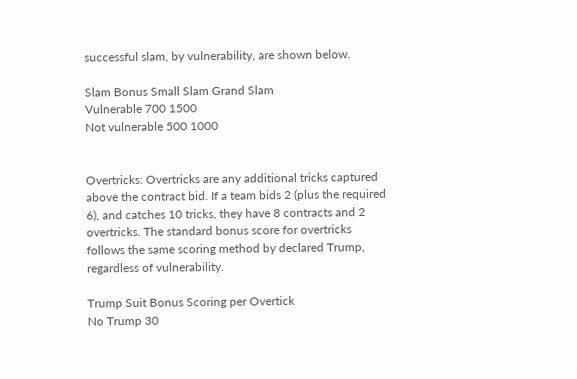successful slam, by vulnerability, are shown below.

Slam Bonus Small Slam Grand Slam
Vulnerable 700 1500
Not vulnerable 500 1000


Overtricks: Overtricks are any additional tricks captured above the contract bid. If a team bids 2 (plus the required 6), and catches 10 tricks, they have 8 contracts and 2 overtricks. The standard bonus score for overtricks follows the same scoring method by declared Trump, regardless of vulnerability.

Trump Suit Bonus Scoring per Overtick
No Trump 30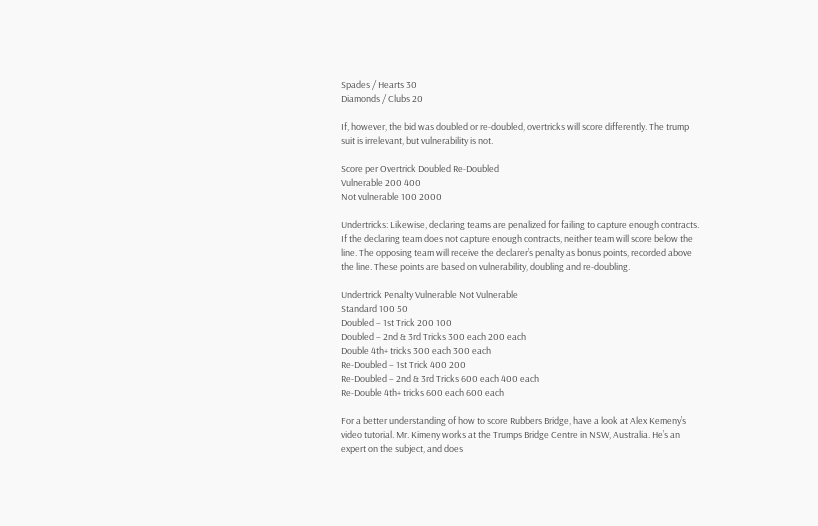Spades / Hearts 30
Diamonds / Clubs 20

If, however, the bid was doubled or re-doubled, overtricks will score differently. The trump suit is irrelevant, but vulnerability is not.

Score per Overtrick Doubled Re-Doubled
Vulnerable 200 400
Not vulnerable 100 2000

Undertricks: Likewise, declaring teams are penalized for failing to capture enough contracts. If the declaring team does not capture enough contracts, neither team will score below the line. The opposing team will receive the declarer’s penalty as bonus points, recorded above the line. These points are based on vulnerability, doubling and re-doubling.

Undertrick Penalty Vulnerable Not Vulnerable
Standard 100 50
Doubled – 1st Trick 200 100
Doubled – 2nd & 3rd Tricks 300 each 200 each
Double 4th+ tricks 300 each 300 each
Re-Doubled – 1st Trick 400 200
Re-Doubled – 2nd & 3rd Tricks 600 each 400 each
Re-Double 4th+ tricks 600 each 600 each

For a better understanding of how to score Rubbers Bridge, have a look at Alex Kemeny’s video tutorial. Mr. Kimeny works at the Trumps Bridge Centre in NSW, Australia. He’s an expert on the subject, and does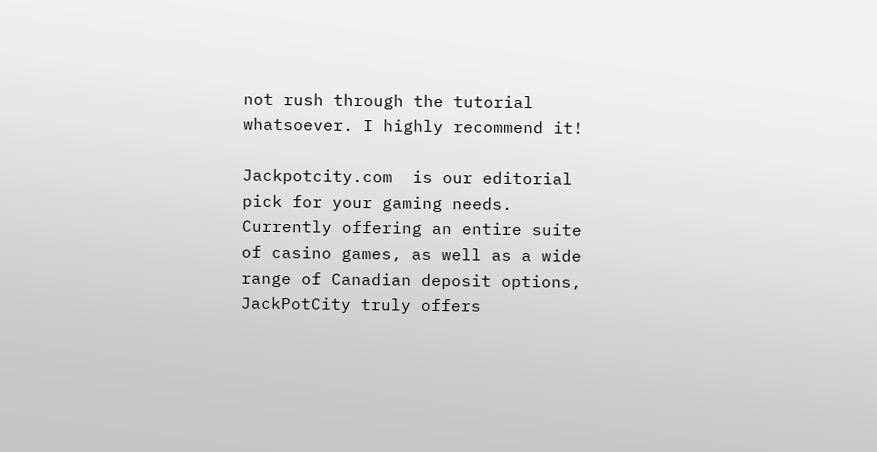not rush through the tutorial whatsoever. I highly recommend it!

Jackpotcity.com  is our editorial pick for your gaming needs. Currently offering an entire suite of casino games, as well as a wide range of Canadian deposit options, JackPotCity truly offers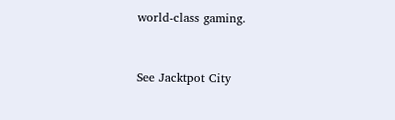world-class gaming.


See Jacktpot City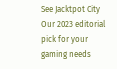See Jacktpot City
Our 2023 editorial pick for your gaming needs